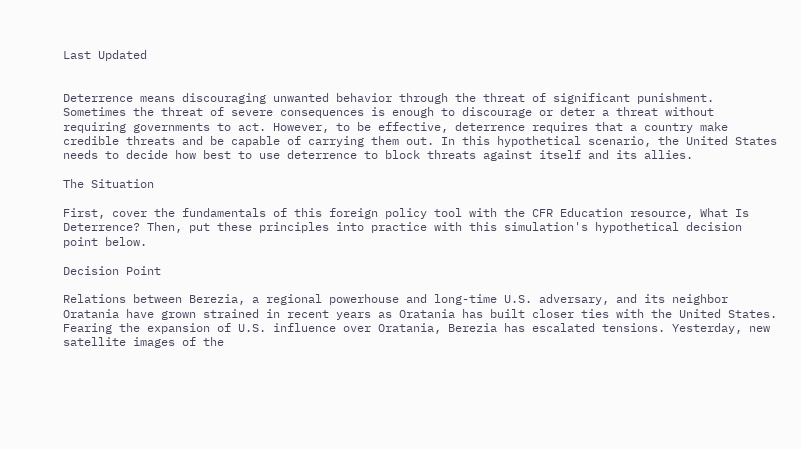Last Updated


Deterrence means discouraging unwanted behavior through the threat of significant punishment. Sometimes the threat of severe consequences is enough to discourage or deter a threat without requiring governments to act. However, to be effective, deterrence requires that a country make credible threats and be capable of carrying them out. In this hypothetical scenario, the United States needs to decide how best to use deterrence to block threats against itself and its allies.

The Situation

First, cover the fundamentals of this foreign policy tool with the CFR Education resource, What Is Deterrence? Then, put these principles into practice with this simulation's hypothetical decision point below.

Decision Point

Relations between Berezia, a regional powerhouse and long-time U.S. adversary, and its neighbor Oratania have grown strained in recent years as Oratania has built closer ties with the United States. Fearing the expansion of U.S. influence over Oratania, Berezia has escalated tensions. Yesterday, new satellite images of the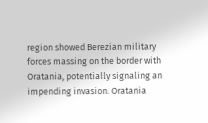region showed Berezian military forces massing on the border with Oratania, potentially signaling an impending invasion. Oratania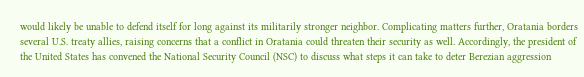would likely be unable to defend itself for long against its militarily stronger neighbor. Complicating matters further, Oratania borders several U.S. treaty allies, raising concerns that a conflict in Oratania could threaten their security as well. Accordingly, the president of the United States has convened the National Security Council (NSC) to discuss what steps it can take to deter Berezian aggression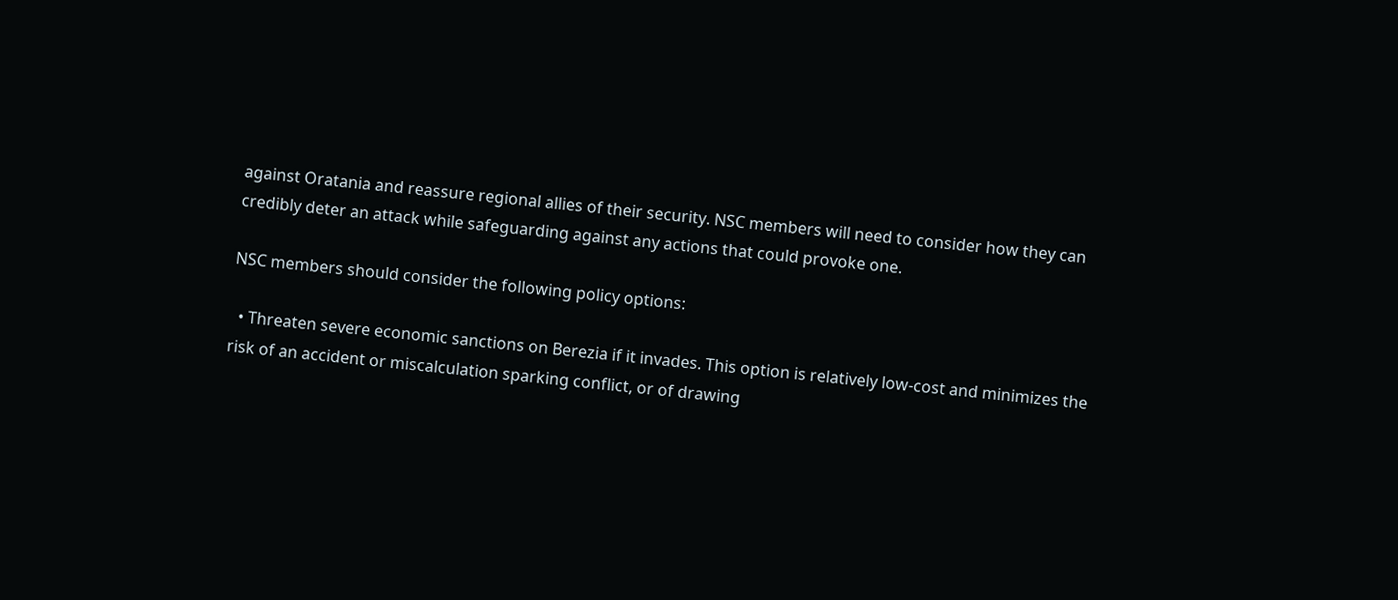against Oratania and reassure regional allies of their security. NSC members will need to consider how they can credibly deter an attack while safeguarding against any actions that could provoke one.

NSC members should consider the following policy options:

  • Threaten severe economic sanctions on Berezia if it invades. This option is relatively low-cost and minimizes the risk of an accident or miscalculation sparking conflict, or of drawing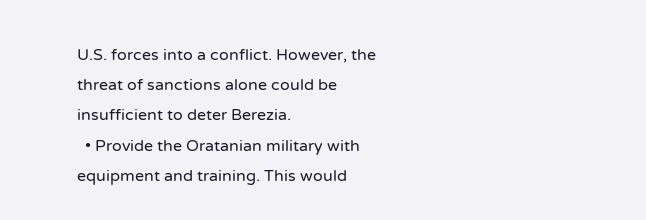U.S. forces into a conflict. However, the threat of sanctions alone could be insufficient to deter Berezia.
  • Provide the Oratanian military with equipment and training. This would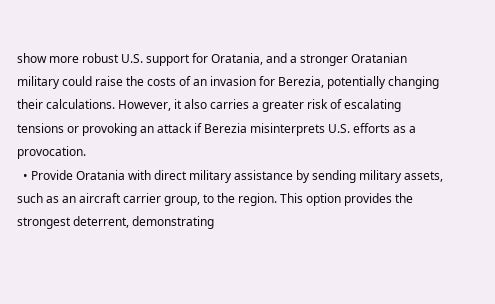show more robust U.S. support for Oratania, and a stronger Oratanian military could raise the costs of an invasion for Berezia, potentially changing their calculations. However, it also carries a greater risk of escalating tensions or provoking an attack if Berezia misinterprets U.S. efforts as a provocation.
  • Provide Oratania with direct military assistance by sending military assets, such as an aircraft carrier group, to the region. This option provides the strongest deterrent, demonstrating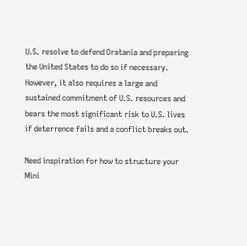U.S. resolve to defend Oratania and preparing the United States to do so if necessary. However, it also requires a large and sustained commitment of U.S. resources and bears the most significant risk to U.S. lives if deterrence fails and a conflict breaks out.

Need inspiration for how to structure your Mini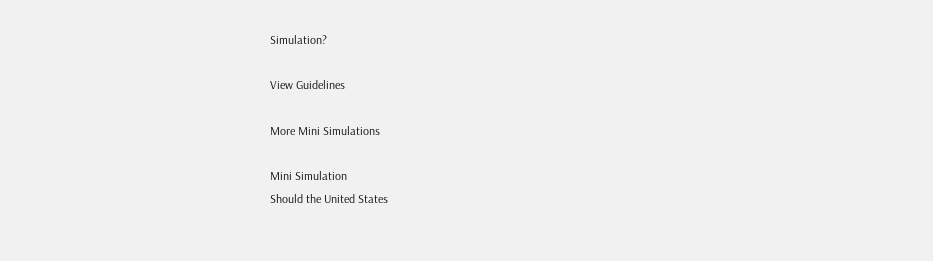Simulation?

View Guidelines

More Mini Simulations

Mini Simulation
Should the United States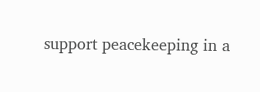support peacekeeping in a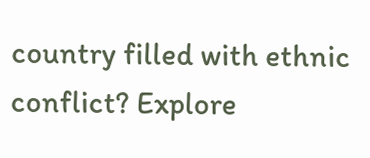country filled with ethnic conflict? Explore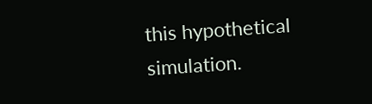this hypothetical simulation.